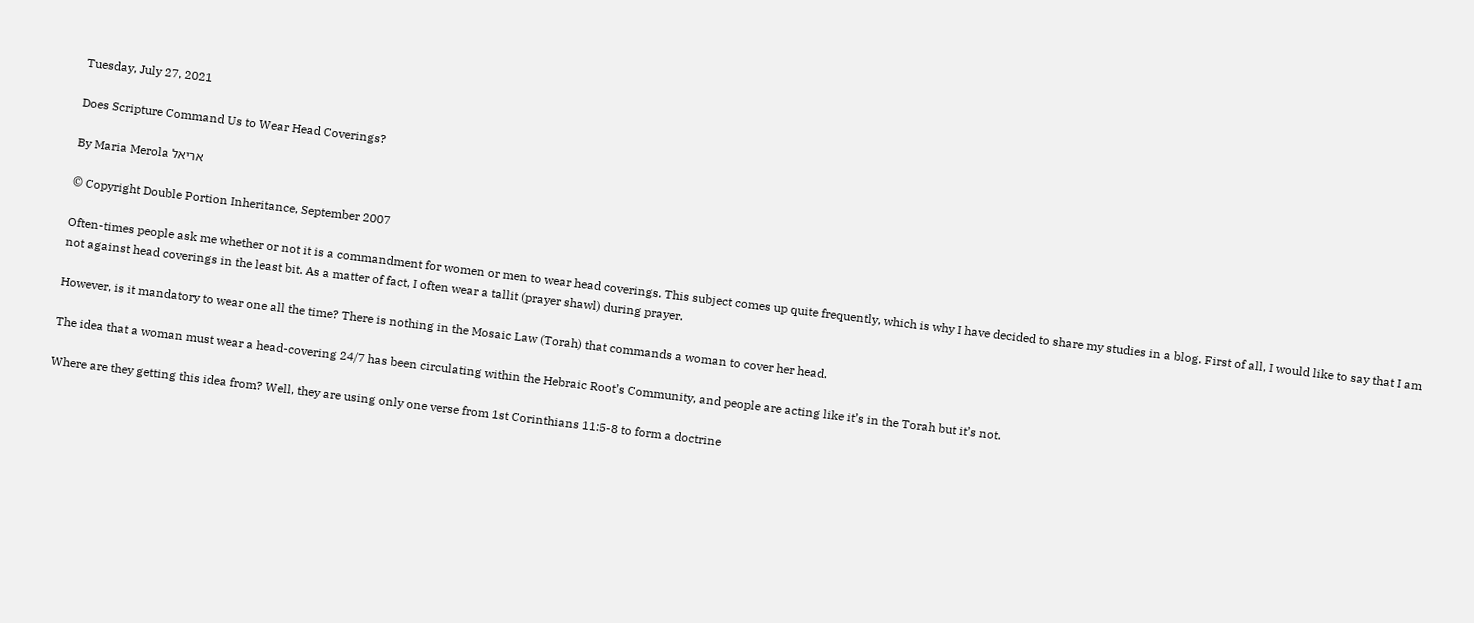Tuesday, July 27, 2021

Does Scripture Command Us to Wear Head Coverings?

By Maria Merola אריאל

© Copyright Double Portion Inheritance, September 2007

Often-times people ask me whether or not it is a commandment for women or men to wear head coverings. This subject comes up quite frequently, which is why I have decided to share my studies in a blog. First of all, I would like to say that I am not against head coverings in the least bit. As a matter of fact, I often wear a tallit (prayer shawl) during prayer.

However, is it mandatory to wear one all the time? There is nothing in the Mosaic Law (Torah) that commands a woman to cover her head.

The idea that a woman must wear a head-covering 24/7 has been circulating within the Hebraic Root’s Community, and people are acting like it’s in the Torah but it’s not.

Where are they getting this idea from? Well, they are using only one verse from 1st Corinthians 11:5-8 to form a doctrine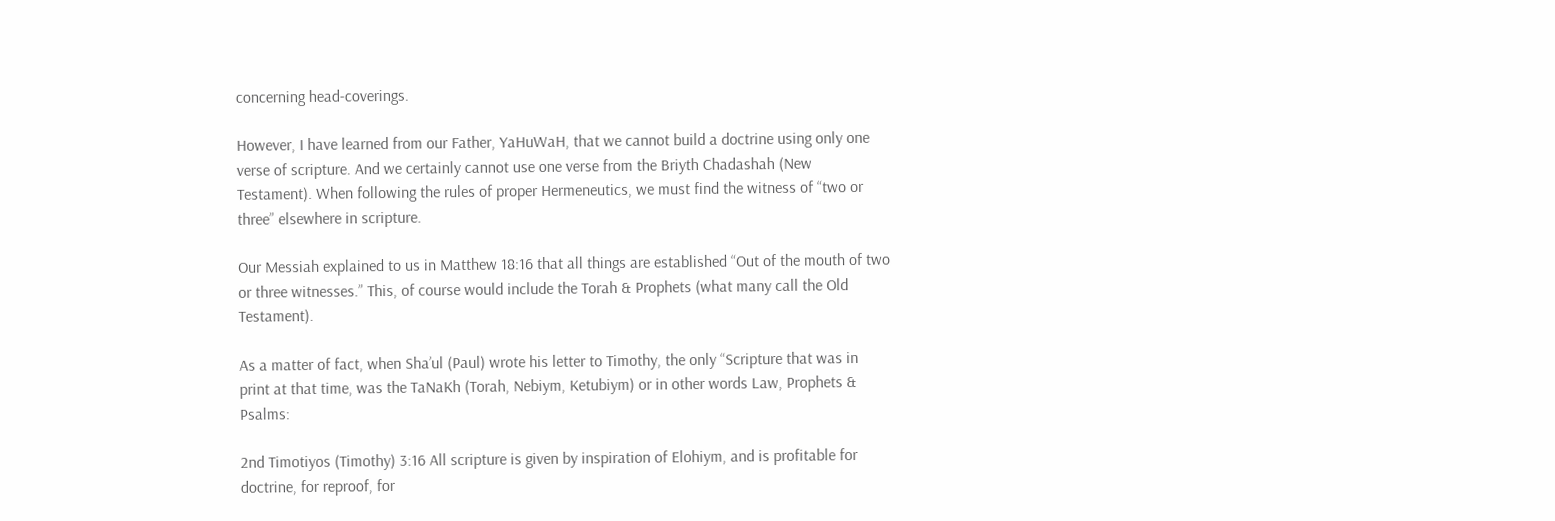concerning head-coverings.

However, I have learned from our Father, YaHuWaH, that we cannot build a doctrine using only one verse of scripture. And we certainly cannot use one verse from the Briyth Chadashah (New Testament). When following the rules of proper Hermeneutics, we must find the witness of “two or three” elsewhere in scripture.

Our Messiah explained to us in Matthew 18:16 that all things are established “Out of the mouth of two or three witnesses.” This, of course would include the Torah & Prophets (what many call the Old Testament).

As a matter of fact, when Sha’ul (Paul) wrote his letter to Timothy, the only “Scripture that was in print at that time, was the TaNaKh (Torah, Nebiym, Ketubiym) or in other words Law, Prophets & Psalms:

2nd Timotiyos (Timothy) 3:16 All scripture is given by inspiration of Elohiym, and is profitable for doctrine, for reproof, for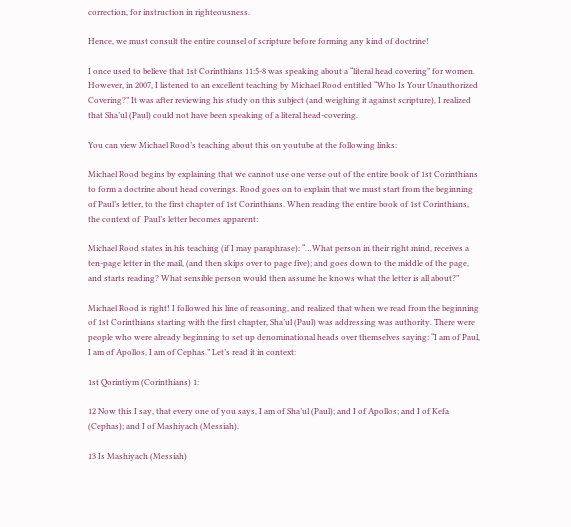correction, for instruction in righteousness.

Hence, we must consult the entire counsel of scripture before forming any kind of doctrine!

I once used to believe that 1st Corinthians 11:5-8 was speaking about a “literal head covering” for women. However, in 2007, I listened to an excellent teaching by Michael Rood entitled “Who Is Your Unauthorized Covering?” It was after reviewing his study on this subject (and weighing it against scripture), I realized that Sha’ul (Paul) could not have been speaking of a literal head-covering.

You can view Michael Rood’s teaching about this on youtube at the following links:

Michael Rood begins by explaining that we cannot use one verse out of the entire book of 1st Corinthians to form a doctrine about head coverings. Rood goes on to explain that we must start from the beginning of Paul’s letter, to the first chapter of 1st Corinthians. When reading the entire book of 1st Corinthians, the context of  Paul’s letter becomes apparent:

Michael Rood states in his teaching (if I may paraphrase): “…What person in their right mind, receives a ten-page letter in the mail, (and then skips over to page five); and goes down to the middle of the page, and starts reading? What sensible person would then assume he knows what the letter is all about?”

Michael Rood is right! I followed his line of reasoning, and realized that when we read from the beginning of 1st Corinthians starting with the first chapter, Sha’ul (Paul) was addressing was authority. There were people who were already beginning to set up denominational heads over themselves saying: “I am of Paul, I am of Apollos, I am of Cephas.” Let’s read it in context:

1st Qorintiym (Corinthians) 1:

12 Now this I say, that every one of you says, I am of Sha’ul (Paul); and I of Apollos; and I of Kefa (Cephas); and I of Mashiyach (Messiah).

13 Is Mashiyach (Messiah)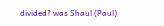divided? was Shaul (Paul)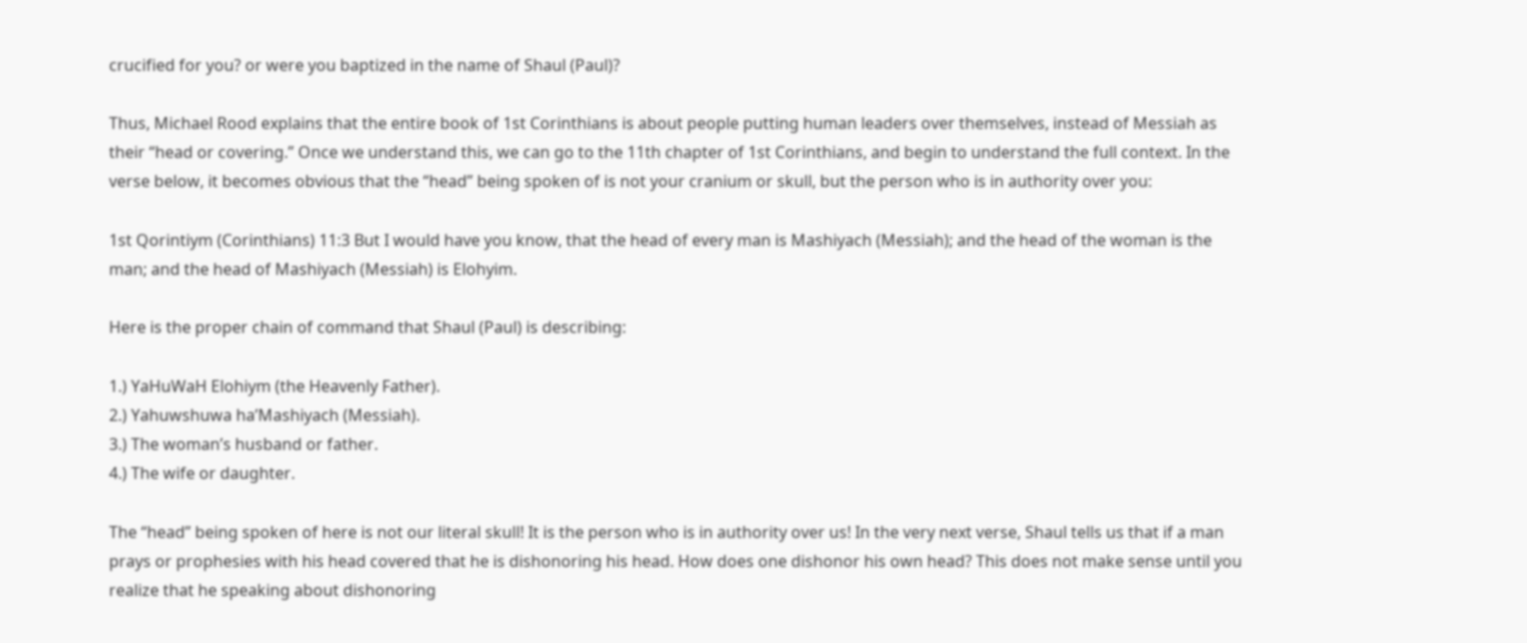crucified for you? or were you baptized in the name of Shaul (Paul)?

Thus, Michael Rood explains that the entire book of 1st Corinthians is about people putting human leaders over themselves, instead of Messiah as their “head or covering.” Once we understand this, we can go to the 11th chapter of 1st Corinthians, and begin to understand the full context. In the verse below, it becomes obvious that the “head” being spoken of is not your cranium or skull, but the person who is in authority over you:

1st Qorintiym (Corinthians) 11:3 But I would have you know, that the head of every man is Mashiyach (Messiah); and the head of the woman is the man; and the head of Mashiyach (Messiah) is Elohyim.

Here is the proper chain of command that Shaul (Paul) is describing:

1.) YaHuWaH Elohiym (the Heavenly Father).
2.) Yahuwshuwa ha’Mashiyach (Messiah).
3.) The woman’s husband or father.
4.) The wife or daughter.

The “head” being spoken of here is not our literal skull! It is the person who is in authority over us! In the very next verse, Shaul tells us that if a man prays or prophesies with his head covered that he is dishonoring his head. How does one dishonor his own head? This does not make sense until you realize that he speaking about dishonoring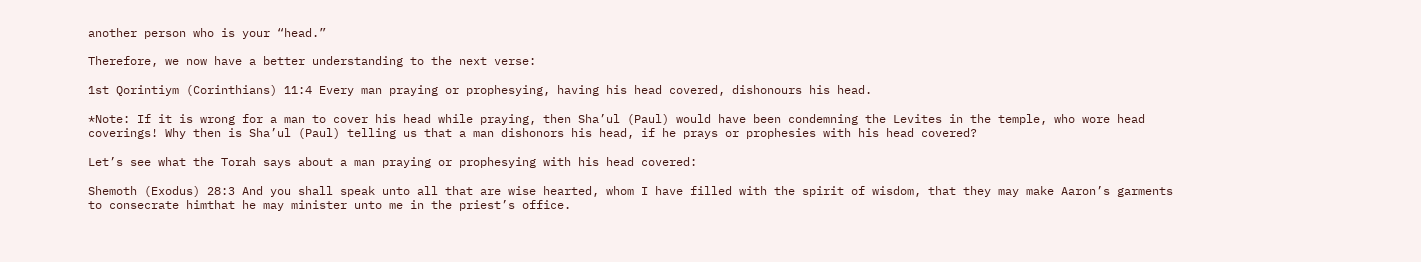another person who is your “head.”

Therefore, we now have a better understanding to the next verse:

1st Qorintiym (Corinthians) 11:4 Every man praying or prophesying, having his head covered, dishonours his head.

*Note: If it is wrong for a man to cover his head while praying, then Sha’ul (Paul) would have been condemning the Levites in the temple, who wore head coverings! Why then is Sha’ul (Paul) telling us that a man dishonors his head, if he prays or prophesies with his head covered?

Let’s see what the Torah says about a man praying or prophesying with his head covered:

Shemoth (Exodus) 28:3 And you shall speak unto all that are wise hearted, whom I have filled with the spirit of wisdom, that they may make Aaron’s garments to consecrate himthat he may minister unto me in the priest’s office.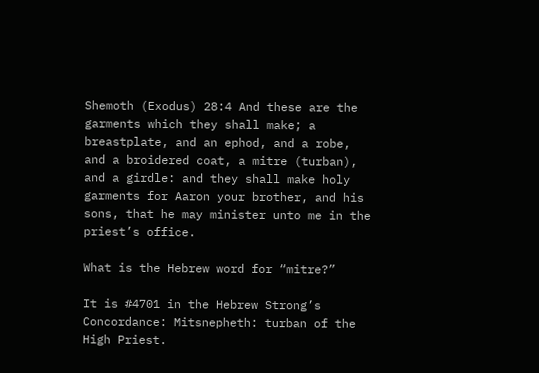Shemoth (Exodus) 28:4 And these are the garments which they shall make; a breastplate, and an ephod, and a robe, and a broidered coat, a mitre (turban), and a girdle: and they shall make holy garments for Aaron your brother, and his sons, that he may minister unto me in the priest’s office.

What is the Hebrew word for “mitre?”

It is #4701 in the Hebrew Strong’s Concordance: Mitsnepheth: turban of the High Priest.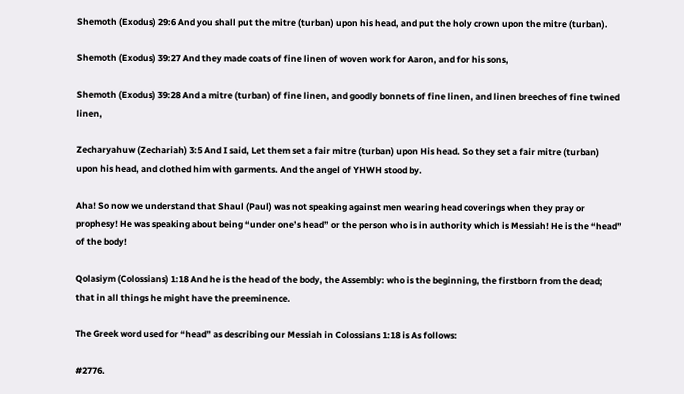Shemoth (Exodus) 29:6 And you shall put the mitre (turban) upon his head, and put the holy crown upon the mitre (turban).

Shemoth (Exodus) 39:27 And they made coats of fine linen of woven work for Aaron, and for his sons,

Shemoth (Exodus) 39:28 And a mitre (turban) of fine linen, and goodly bonnets of fine linen, and linen breeches of fine twined linen,

Zecharyahuw (Zechariah) 3:5 And I said, Let them set a fair mitre (turban) upon His head. So they set a fair mitre (turban) upon his head, and clothed him with garments. And the angel of YHWH stood by.

Aha! So now we understand that Shaul (Paul) was not speaking against men wearing head coverings when they pray or prophesy! He was speaking about being “under one’s head” or the person who is in authority which is Messiah! He is the “head” of the body!

Qolasiym (Colossians) 1:18 And he is the head of the body, the Assembly: who is the beginning, the firstborn from the dead; that in all things he might have the preeminence.

The Greek word used for “head” as describing our Messiah in Colossians 1:18 is As follows:

#2776.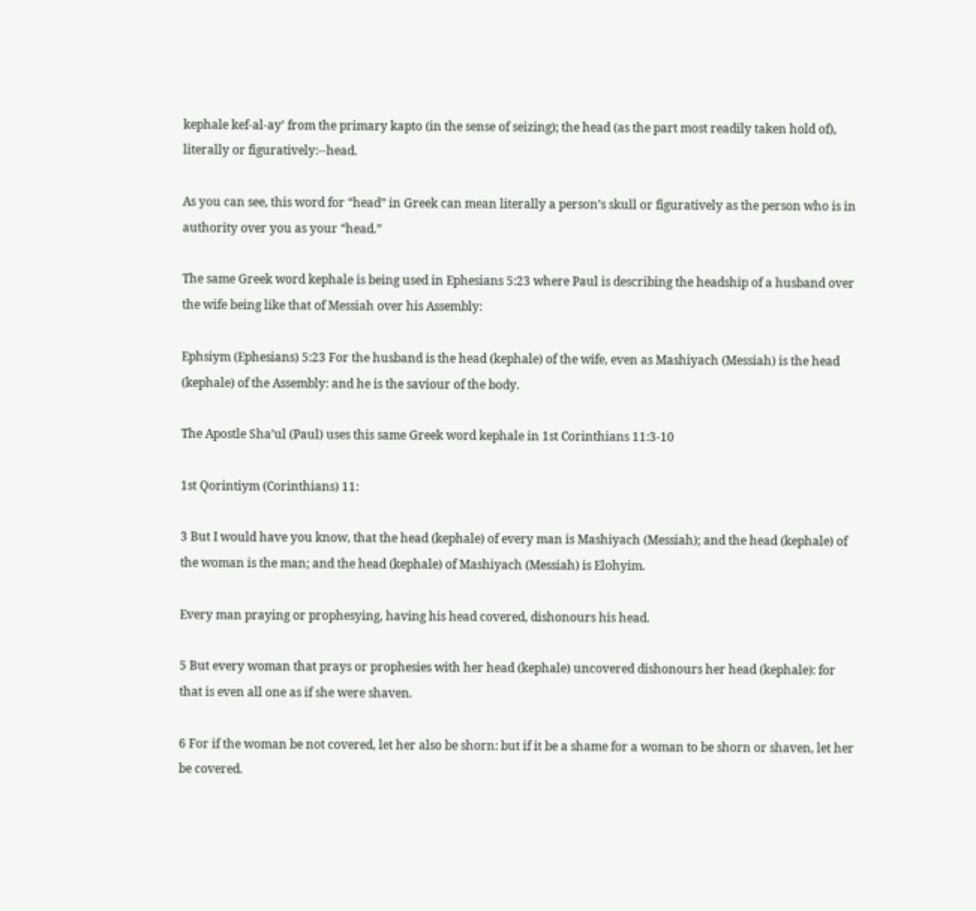kephale kef-al-ay’ from the primary kapto (in the sense of seizing); the head (as the part most readily taken hold of), literally or figuratively:--head.

As you can see, this word for “head” in Greek can mean literally a person’s skull or figuratively as the person who is in authority over you as your “head.”

The same Greek word kephale is being used in Ephesians 5:23 where Paul is describing the headship of a husband over the wife being like that of Messiah over his Assembly:

Ephsiym (Ephesians) 5:23 For the husband is the head (kephale) of the wife, even as Mashiyach (Messiah) is the head (kephale) of the Assembly: and he is the saviour of the body.

The Apostle Sha’ul (Paul) uses this same Greek word kephale in 1st Corinthians 11:3-10

1st Qorintiym (Corinthians) 11:

3 But I would have you know, that the head (kephale) of every man is Mashiyach (Messiah); and the head (kephale) of the woman is the man; and the head (kephale) of Mashiyach (Messiah) is Elohyim.

Every man praying or prophesying, having his head covered, dishonours his head.

5 But every woman that prays or prophesies with her head (kephale) uncovered dishonours her head (kephale): for that is even all one as if she were shaven.

6 For if the woman be not covered, let her also be shorn: but if it be a shame for a woman to be shorn or shaven, let her be covered.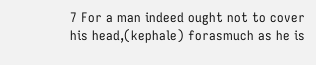7 For a man indeed ought not to cover his head,(kephale) forasmuch as he is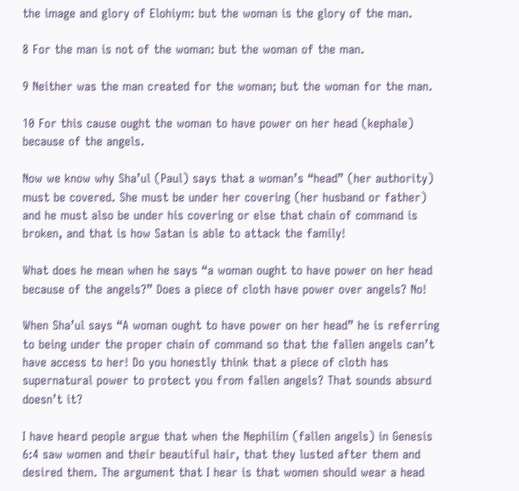the image and glory of Elohiym: but the woman is the glory of the man.

8 For the man is not of the woman: but the woman of the man.

9 Neither was the man created for the woman; but the woman for the man.

10 For this cause ought the woman to have power on her head (kephale) because of the angels.

Now we know why Sha’ul (Paul) says that a woman’s “head” (her authority) must be covered. She must be under her covering (her husband or father) and he must also be under his covering or else that chain of command is broken, and that is how Satan is able to attack the family!

What does he mean when he says “a woman ought to have power on her head because of the angels?” Does a piece of cloth have power over angels? No!

When Sha’ul says “A woman ought to have power on her head” he is referring to being under the proper chain of command so that the fallen angels can’t have access to her! Do you honestly think that a piece of cloth has supernatural power to protect you from fallen angels? That sounds absurd doesn’t it?

I have heard people argue that when the Nephilim (fallen angels) in Genesis 6:4 saw women and their beautiful hair, that they lusted after them and desired them. The argument that I hear is that women should wear a head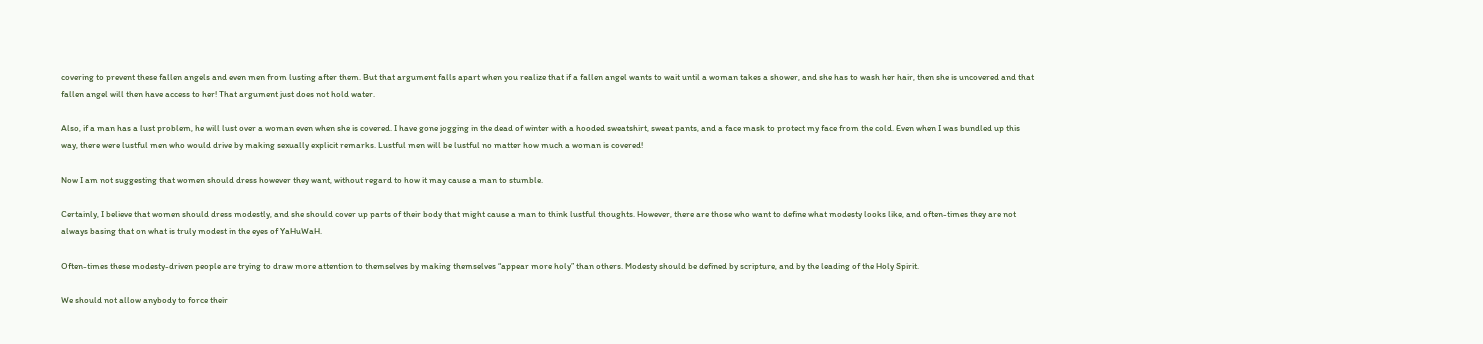covering to prevent these fallen angels and even men from lusting after them. But that argument falls apart when you realize that if a fallen angel wants to wait until a woman takes a shower, and she has to wash her hair, then she is uncovered and that fallen angel will then have access to her! That argument just does not hold water.

Also, if a man has a lust problem, he will lust over a woman even when she is covered. I have gone jogging in the dead of winter with a hooded sweatshirt, sweat pants, and a face mask to protect my face from the cold. Even when I was bundled up this way, there were lustful men who would drive by making sexually explicit remarks. Lustful men will be lustful no matter how much a woman is covered!

Now I am not suggesting that women should dress however they want, without regard to how it may cause a man to stumble.

Certainly, I believe that women should dress modestly, and she should cover up parts of their body that might cause a man to think lustful thoughts. However, there are those who want to define what modesty looks like, and often-times they are not always basing that on what is truly modest in the eyes of YaHuWaH.

Often-times these modesty-driven people are trying to draw more attention to themselves by making themselves “appear more holy” than others. Modesty should be defined by scripture, and by the leading of the Holy Spirit.

We should not allow anybody to force their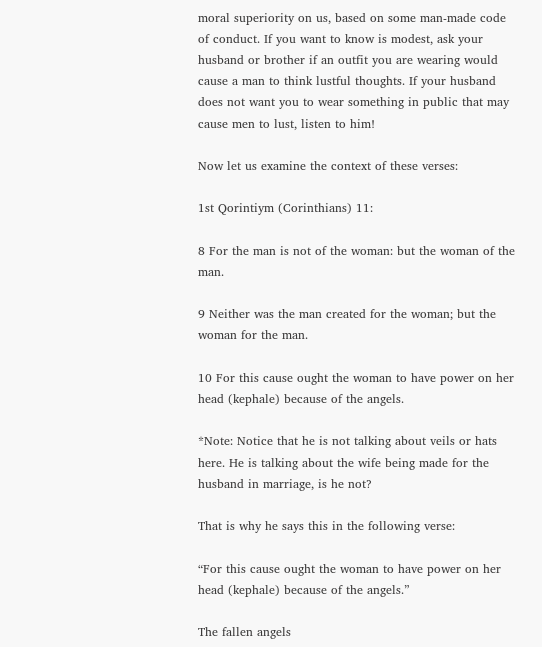moral superiority on us, based on some man-made code of conduct. If you want to know is modest, ask your husband or brother if an outfit you are wearing would cause a man to think lustful thoughts. If your husband does not want you to wear something in public that may cause men to lust, listen to him!

Now let us examine the context of these verses:

1st Qorintiym (Corinthians) 11:

8 For the man is not of the woman: but the woman of the man.

9 Neither was the man created for the woman; but the woman for the man.

10 For this cause ought the woman to have power on her head (kephale) because of the angels.

*Note: Notice that he is not talking about veils or hats here. He is talking about the wife being made for the husband in marriage, is he not?

That is why he says this in the following verse:

“For this cause ought the woman to have power on her head (kephale) because of the angels.”

The fallen angels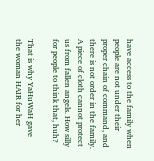have access to the family when people are not under their proper chain of command, and there is not order in the family. A piece of cloth cannot protect us from fallen angels. How silly for people to think that, huh?

That is why YaHuWaH gave the woman HAIR for her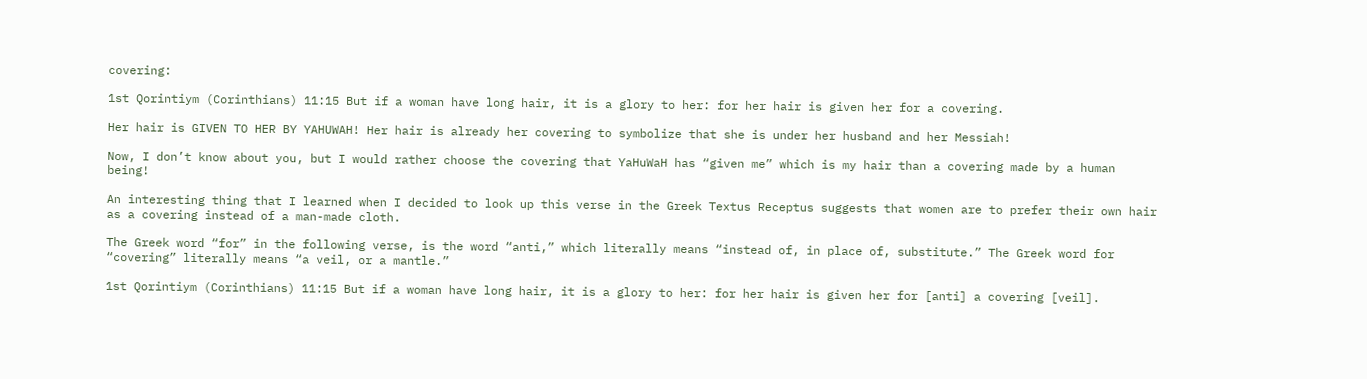covering:

1st Qorintiym (Corinthians) 11:15 But if a woman have long hair, it is a glory to her: for her hair is given her for a covering.

Her hair is GIVEN TO HER BY YAHUWAH! Her hair is already her covering to symbolize that she is under her husband and her Messiah!

Now, I don’t know about you, but I would rather choose the covering that YaHuWaH has “given me” which is my hair than a covering made by a human being!

An interesting thing that I learned when I decided to look up this verse in the Greek Textus Receptus suggests that women are to prefer their own hair as a covering instead of a man-made cloth.

The Greek word “for” in the following verse, is the word “anti,” which literally means “instead of, in place of, substitute.” The Greek word for “covering” literally means “a veil, or a mantle.”

1st Qorintiym (Corinthians) 11:15 But if a woman have long hair, it is a glory to her: for her hair is given her for [anti] a covering [veil].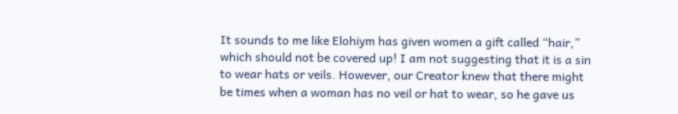It sounds to me like Elohiym has given women a gift called “hair,” which should not be covered up! I am not suggesting that it is a sin to wear hats or veils. However, our Creator knew that there might be times when a woman has no veil or hat to wear, so he gave us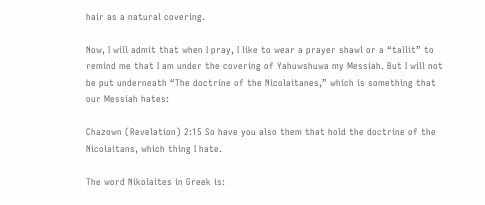hair as a natural covering.

Now, I will admit that when I pray, I like to wear a prayer shawl or a “tallit” to remind me that I am under the covering of Yahuwshuwa my Messiah. But I will not be put underneath “The doctrine of the Nicolaitanes,” which is something that our Messiah hates:

Chazown (Revelation) 2:15 So have you also them that hold the doctrine of the Nicolaitans, which thing I hate.

The word Nikolaites in Greek is: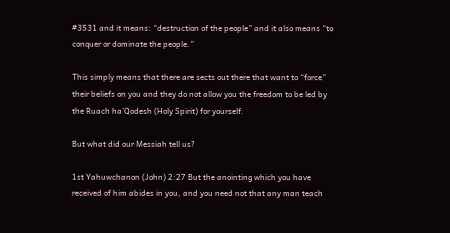#3531 and it means: “destruction of the people” and it also means “to conquer or dominate the people.”

This simply means that there are sects out there that want to “force” their beliefs on you and they do not allow you the freedom to be led by the Ruach ha’Qodesh (Holy Spirit) for yourself.

But what did our Messiah tell us?

1st Yahuwchanon (John) 2:27 But the anointing which you have received of him abides in you, and you need not that any man teach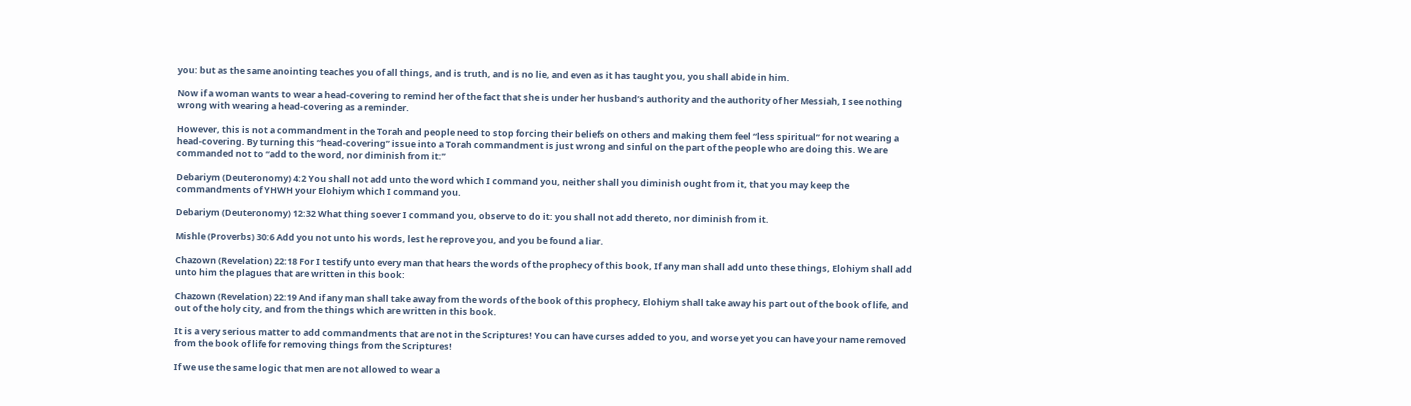you: but as the same anointing teaches you of all things, and is truth, and is no lie, and even as it has taught you, you shall abide in him.

Now if a woman wants to wear a head-covering to remind her of the fact that she is under her husband’s authority and the authority of her Messiah, I see nothing wrong with wearing a head-covering as a reminder.

However, this is not a commandment in the Torah and people need to stop forcing their beliefs on others and making them feel “less spiritual” for not wearing a head-covering. By turning this “head-covering” issue into a Torah commandment is just wrong and sinful on the part of the people who are doing this. We are commanded not to “add to the word, nor diminish from it:”

Debariym (Deuteronomy) 4:2 You shall not add unto the word which I command you, neither shall you diminish ought from it, that you may keep the commandments of YHWH your Elohiym which I command you.

Debariym (Deuteronomy) 12:32 What thing soever I command you, observe to do it: you shall not add thereto, nor diminish from it.

Mishle (Proverbs) 30:6 Add you not unto his words, lest he reprove you, and you be found a liar.

Chazown (Revelation) 22:18 For I testify unto every man that hears the words of the prophecy of this book, If any man shall add unto these things, Elohiym shall add unto him the plagues that are written in this book:

Chazown (Revelation) 22:19 And if any man shall take away from the words of the book of this prophecy, Elohiym shall take away his part out of the book of life, and out of the holy city, and from the things which are written in this book.

It is a very serious matter to add commandments that are not in the Scriptures! You can have curses added to you, and worse yet you can have your name removed from the book of life for removing things from the Scriptures!

If we use the same logic that men are not allowed to wear a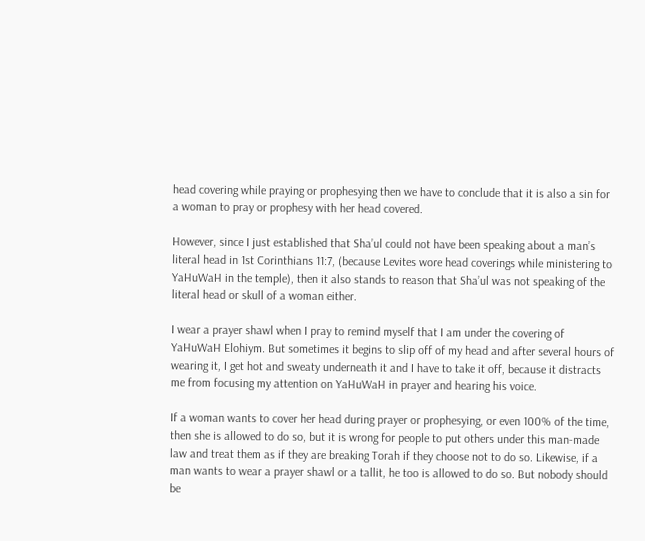head covering while praying or prophesying then we have to conclude that it is also a sin for a woman to pray or prophesy with her head covered.

However, since I just established that Sha’ul could not have been speaking about a man’s literal head in 1st Corinthians 11:7, (because Levites wore head coverings while ministering to YaHuWaH in the temple), then it also stands to reason that Sha’ul was not speaking of the literal head or skull of a woman either.

I wear a prayer shawl when I pray to remind myself that I am under the covering of YaHuWaH Elohiym. But sometimes it begins to slip off of my head and after several hours of wearing it, I get hot and sweaty underneath it and I have to take it off, because it distracts me from focusing my attention on YaHuWaH in prayer and hearing his voice.

If a woman wants to cover her head during prayer or prophesying, or even 100% of the time, then she is allowed to do so, but it is wrong for people to put others under this man-made law and treat them as if they are breaking Torah if they choose not to do so. Likewise, if a man wants to wear a prayer shawl or a tallit, he too is allowed to do so. But nobody should be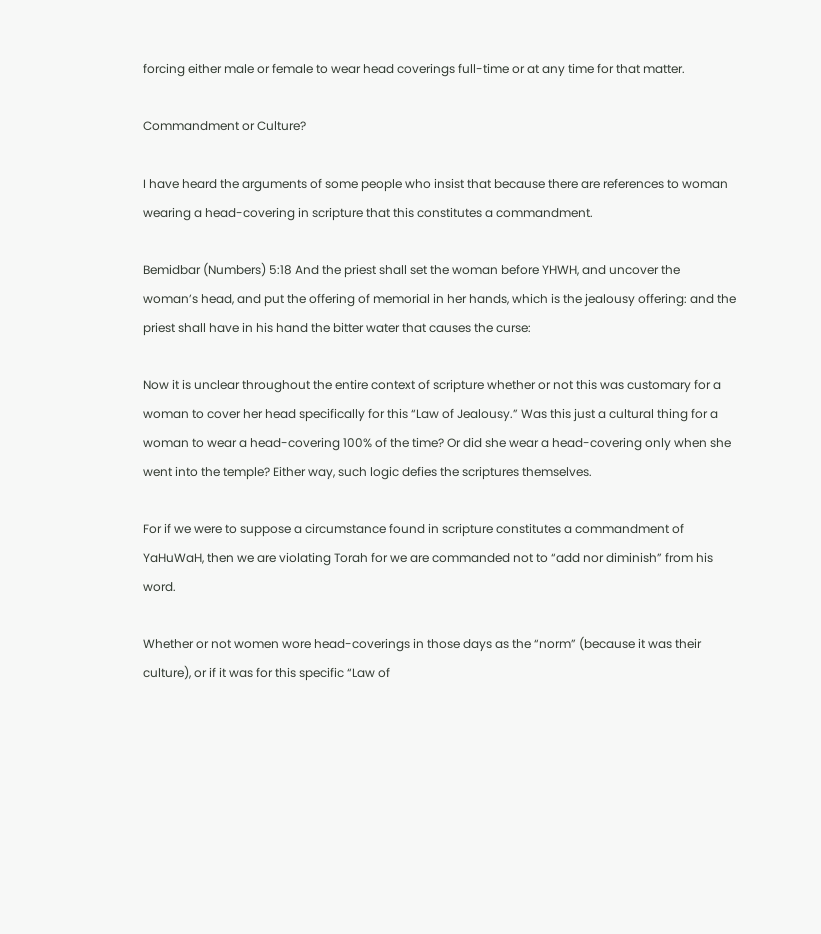forcing either male or female to wear head coverings full-time or at any time for that matter.

Commandment or Culture?

I have heard the arguments of some people who insist that because there are references to woman wearing a head-covering in scripture that this constitutes a commandment.

Bemidbar (Numbers) 5:18 And the priest shall set the woman before YHWH, and uncover the woman’s head, and put the offering of memorial in her hands, which is the jealousy offering: and the priest shall have in his hand the bitter water that causes the curse:

Now it is unclear throughout the entire context of scripture whether or not this was customary for a woman to cover her head specifically for this “Law of Jealousy.” Was this just a cultural thing for a woman to wear a head-covering 100% of the time? Or did she wear a head-covering only when she went into the temple? Either way, such logic defies the scriptures themselves.

For if we were to suppose a circumstance found in scripture constitutes a commandment of YaHuWaH, then we are violating Torah for we are commanded not to “add nor diminish” from his word.

Whether or not women wore head-coverings in those days as the “norm” (because it was their culture), or if it was for this specific “Law of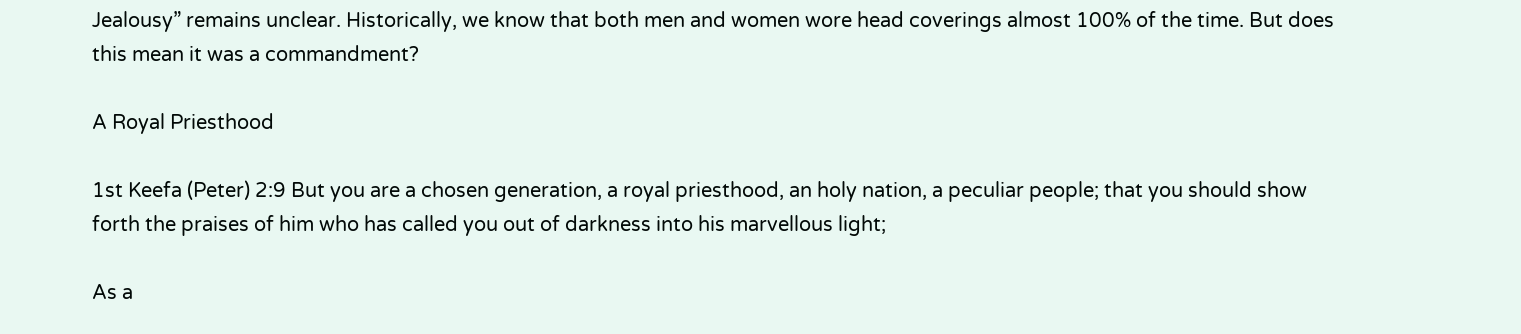Jealousy” remains unclear. Historically, we know that both men and women wore head coverings almost 100% of the time. But does this mean it was a commandment?

A Royal Priesthood

1st Keefa (Peter) 2:9 But you are a chosen generation, a royal priesthood, an holy nation, a peculiar people; that you should show forth the praises of him who has called you out of darkness into his marvellous light;

As a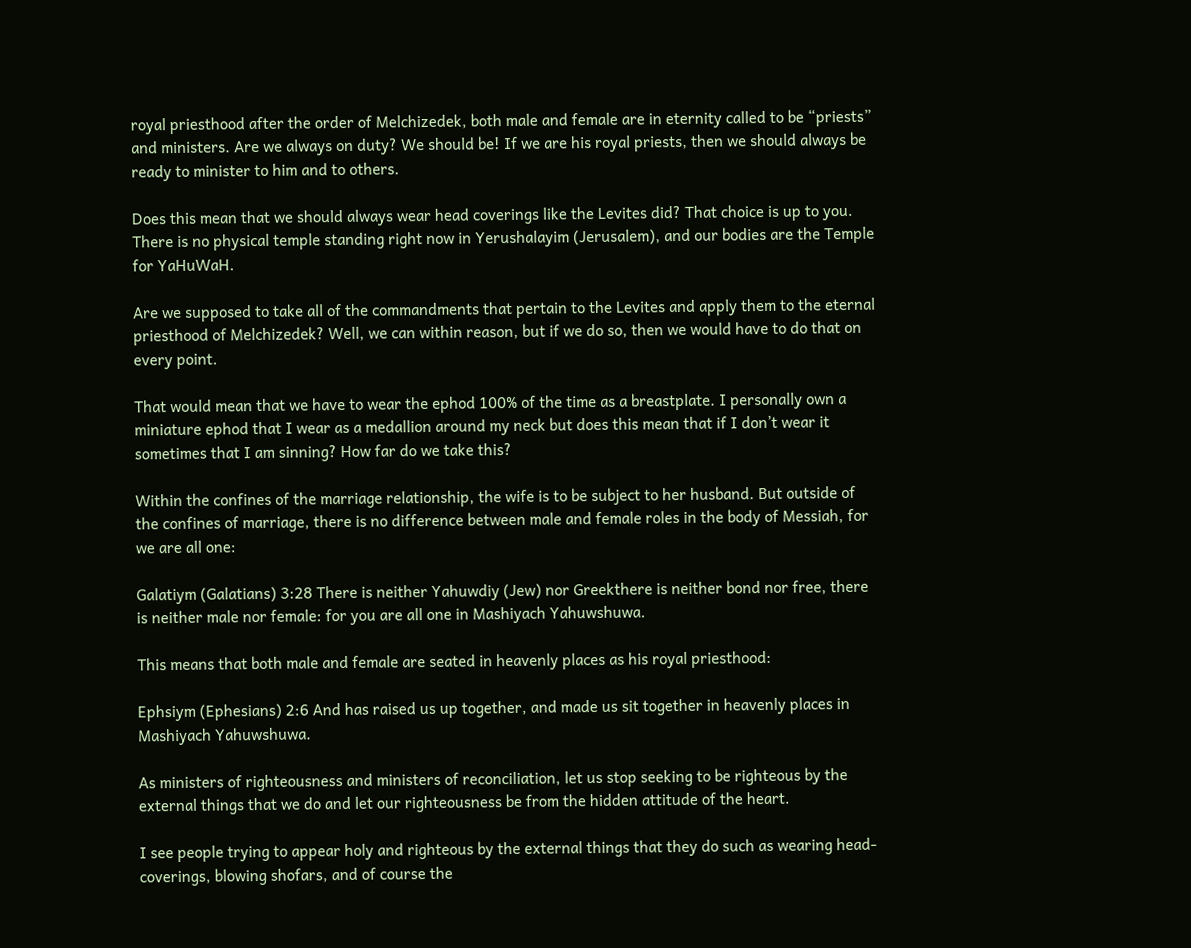royal priesthood after the order of Melchizedek, both male and female are in eternity called to be “priests” and ministers. Are we always on duty? We should be! If we are his royal priests, then we should always be ready to minister to him and to others.

Does this mean that we should always wear head coverings like the Levites did? That choice is up to you. There is no physical temple standing right now in Yerushalayim (Jerusalem), and our bodies are the Temple for YaHuWaH.

Are we supposed to take all of the commandments that pertain to the Levites and apply them to the eternal priesthood of Melchizedek? Well, we can within reason, but if we do so, then we would have to do that on every point.

That would mean that we have to wear the ephod 100% of the time as a breastplate. I personally own a miniature ephod that I wear as a medallion around my neck but does this mean that if I don’t wear it sometimes that I am sinning? How far do we take this?

Within the confines of the marriage relationship, the wife is to be subject to her husband. But outside of the confines of marriage, there is no difference between male and female roles in the body of Messiah, for we are all one:

Galatiym (Galatians) 3:28 There is neither Yahuwdiy (Jew) nor Greekthere is neither bond nor free, there is neither male nor female: for you are all one in Mashiyach Yahuwshuwa.

This means that both male and female are seated in heavenly places as his royal priesthood:

Ephsiym (Ephesians) 2:6 And has raised us up together, and made us sit together in heavenly places in Mashiyach Yahuwshuwa.

As ministers of righteousness and ministers of reconciliation, let us stop seeking to be righteous by the external things that we do and let our righteousness be from the hidden attitude of the heart.

I see people trying to appear holy and righteous by the external things that they do such as wearing head-coverings, blowing shofars, and of course the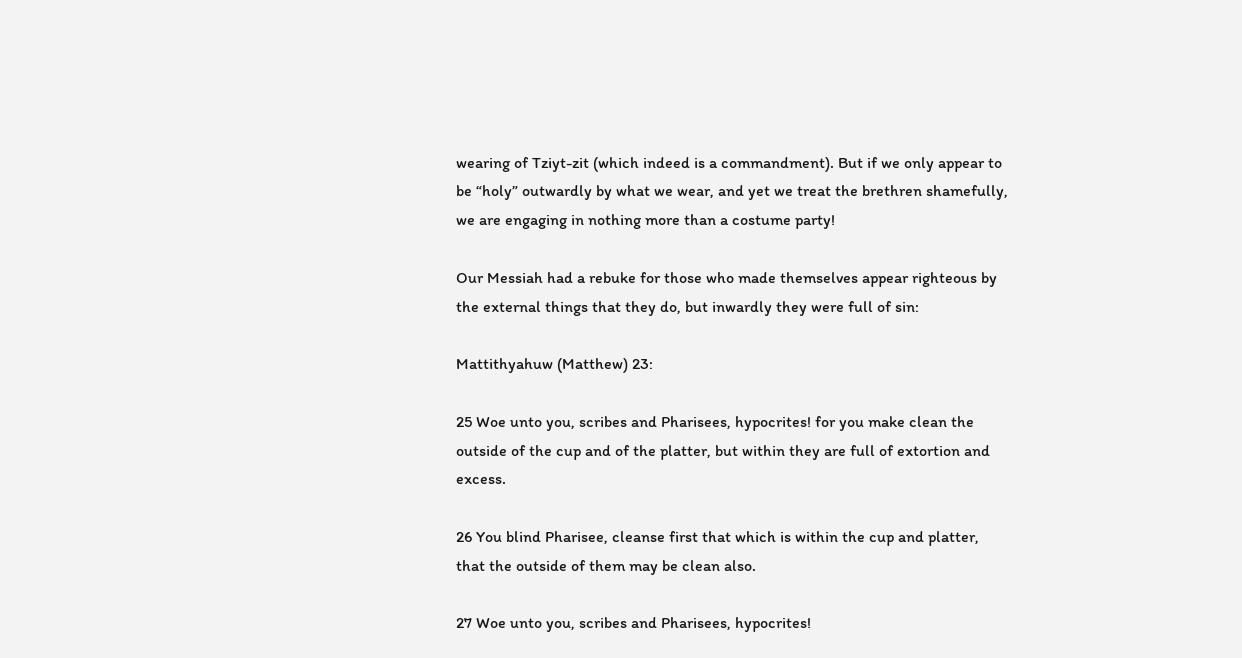wearing of Tziyt-zit (which indeed is a commandment). But if we only appear to be “holy” outwardly by what we wear, and yet we treat the brethren shamefully, we are engaging in nothing more than a costume party!

Our Messiah had a rebuke for those who made themselves appear righteous by the external things that they do, but inwardly they were full of sin:

Mattithyahuw (Matthew) 23:

25 Woe unto you, scribes and Pharisees, hypocrites! for you make clean the outside of the cup and of the platter, but within they are full of extortion and excess.

26 You blind Pharisee, cleanse first that which is within the cup and platter, that the outside of them may be clean also.

27 Woe unto you, scribes and Pharisees, hypocrites!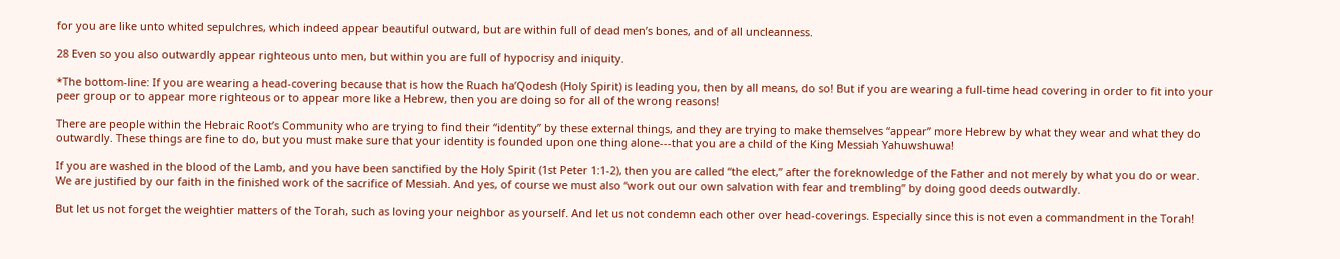for you are like unto whited sepulchres, which indeed appear beautiful outward, but are within full of dead men’s bones, and of all uncleanness.

28 Even so you also outwardly appear righteous unto men, but within you are full of hypocrisy and iniquity.

*The bottom-line: If you are wearing a head-covering because that is how the Ruach ha’Qodesh (Holy Spirit) is leading you, then by all means, do so! But if you are wearing a full-time head covering in order to fit into your peer group or to appear more righteous or to appear more like a Hebrew, then you are doing so for all of the wrong reasons!

There are people within the Hebraic Root’s Community who are trying to find their “identity” by these external things, and they are trying to make themselves “appear” more Hebrew by what they wear and what they do outwardly. These things are fine to do, but you must make sure that your identity is founded upon one thing alone---that you are a child of the King Messiah Yahuwshuwa!

If you are washed in the blood of the Lamb, and you have been sanctified by the Holy Spirit (1st Peter 1:1-2), then you are called “the elect,” after the foreknowledge of the Father and not merely by what you do or wear. We are justified by our faith in the finished work of the sacrifice of Messiah. And yes, of course we must also “work out our own salvation with fear and trembling” by doing good deeds outwardly.

But let us not forget the weightier matters of the Torah, such as loving your neighbor as yourself. And let us not condemn each other over head-coverings. Especially since this is not even a commandment in the Torah!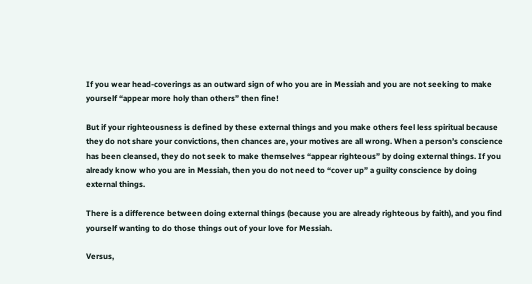If you wear head-coverings as an outward sign of who you are in Messiah and you are not seeking to make yourself “appear more holy than others” then fine!

But if your righteousness is defined by these external things and you make others feel less spiritual because they do not share your convictions, then chances are, your motives are all wrong. When a person’s conscience has been cleansed, they do not seek to make themselves “appear righteous” by doing external things. If you already know who you are in Messiah, then you do not need to “cover up” a guilty conscience by doing external things.

There is a difference between doing external things (because you are already righteous by faith), and you find yourself wanting to do those things out of your love for Messiah.

Versus,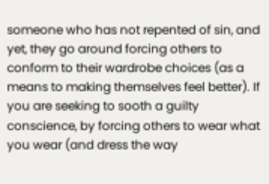someone who has not repented of sin, and yet, they go around forcing others to conform to their wardrobe choices (as a means to making themselves feel better). If you are seeking to sooth a guilty conscience, by forcing others to wear what you wear (and dress the way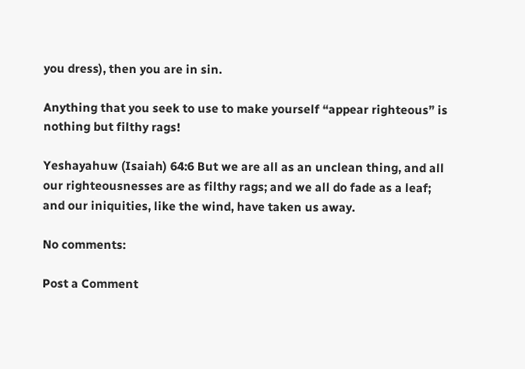you dress), then you are in sin.

Anything that you seek to use to make yourself “appear righteous” is nothing but filthy rags!

Yeshayahuw (Isaiah) 64:6 But we are all as an unclean thing, and all our righteousnesses are as filthy rags; and we all do fade as a leaf; and our iniquities, like the wind, have taken us away.

No comments:

Post a Comment